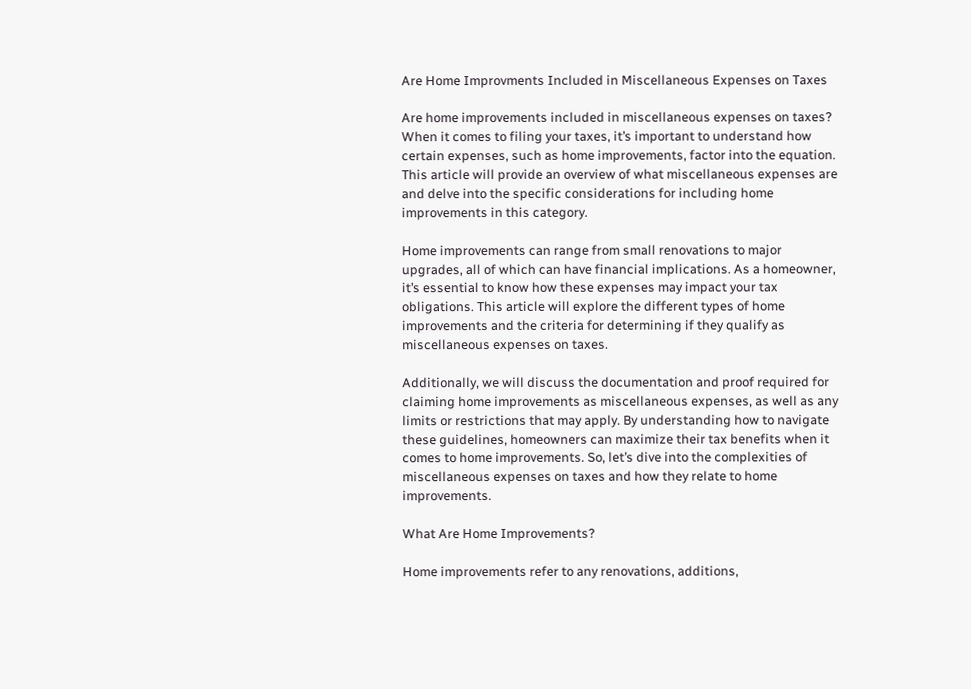Are Home Improvments Included in Miscellaneous Expenses on Taxes

Are home improvements included in miscellaneous expenses on taxes? When it comes to filing your taxes, it’s important to understand how certain expenses, such as home improvements, factor into the equation. This article will provide an overview of what miscellaneous expenses are and delve into the specific considerations for including home improvements in this category.

Home improvements can range from small renovations to major upgrades, all of which can have financial implications. As a homeowner, it’s essential to know how these expenses may impact your tax obligations. This article will explore the different types of home improvements and the criteria for determining if they qualify as miscellaneous expenses on taxes.

Additionally, we will discuss the documentation and proof required for claiming home improvements as miscellaneous expenses, as well as any limits or restrictions that may apply. By understanding how to navigate these guidelines, homeowners can maximize their tax benefits when it comes to home improvements. So, let’s dive into the complexities of miscellaneous expenses on taxes and how they relate to home improvements.

What Are Home Improvements?

Home improvements refer to any renovations, additions,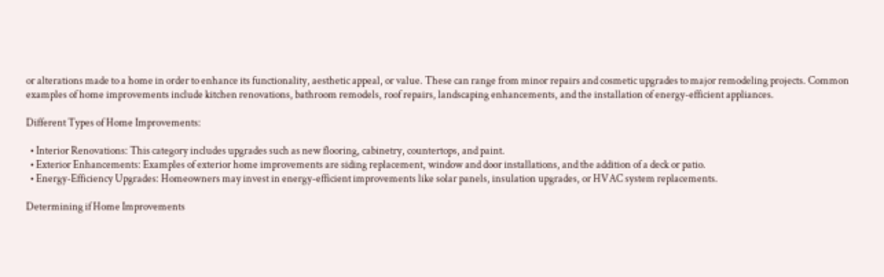or alterations made to a home in order to enhance its functionality, aesthetic appeal, or value. These can range from minor repairs and cosmetic upgrades to major remodeling projects. Common examples of home improvements include kitchen renovations, bathroom remodels, roof repairs, landscaping enhancements, and the installation of energy-efficient appliances.

Different Types of Home Improvements:

  • Interior Renovations: This category includes upgrades such as new flooring, cabinetry, countertops, and paint.
  • Exterior Enhancements: Examples of exterior home improvements are siding replacement, window and door installations, and the addition of a deck or patio.
  • Energy-Efficiency Upgrades: Homeowners may invest in energy-efficient improvements like solar panels, insulation upgrades, or HVAC system replacements.

Determining if Home Improvements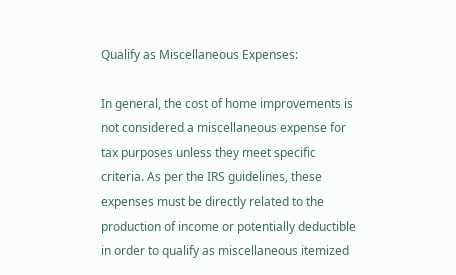Qualify as Miscellaneous Expenses:

In general, the cost of home improvements is not considered a miscellaneous expense for tax purposes unless they meet specific criteria. As per the IRS guidelines, these expenses must be directly related to the production of income or potentially deductible in order to qualify as miscellaneous itemized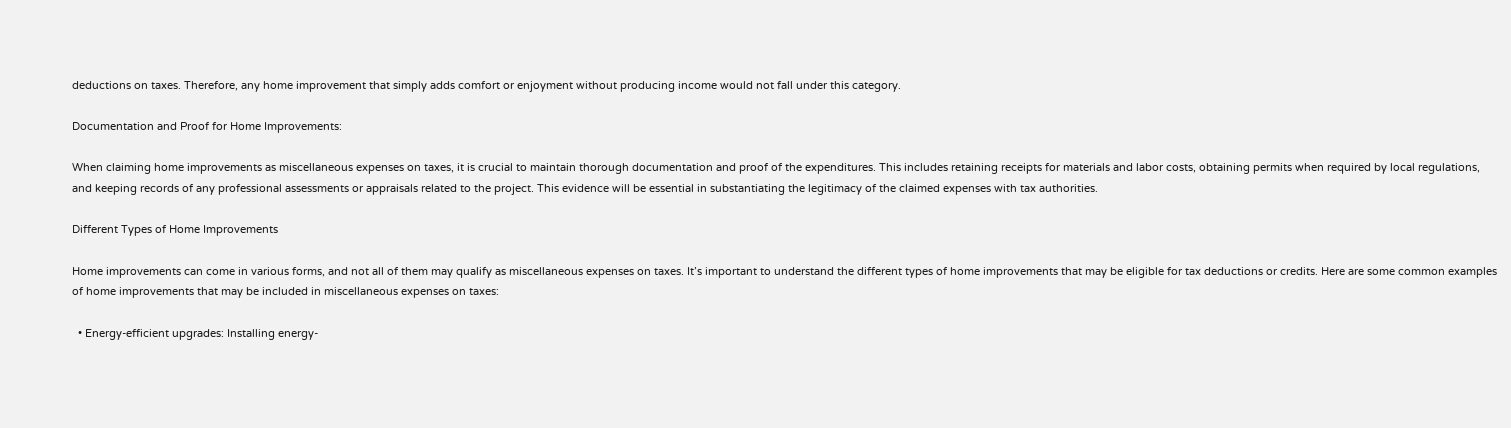deductions on taxes. Therefore, any home improvement that simply adds comfort or enjoyment without producing income would not fall under this category.

Documentation and Proof for Home Improvements:

When claiming home improvements as miscellaneous expenses on taxes, it is crucial to maintain thorough documentation and proof of the expenditures. This includes retaining receipts for materials and labor costs, obtaining permits when required by local regulations, and keeping records of any professional assessments or appraisals related to the project. This evidence will be essential in substantiating the legitimacy of the claimed expenses with tax authorities.

Different Types of Home Improvements

Home improvements can come in various forms, and not all of them may qualify as miscellaneous expenses on taxes. It’s important to understand the different types of home improvements that may be eligible for tax deductions or credits. Here are some common examples of home improvements that may be included in miscellaneous expenses on taxes:

  • Energy-efficient upgrades: Installing energy-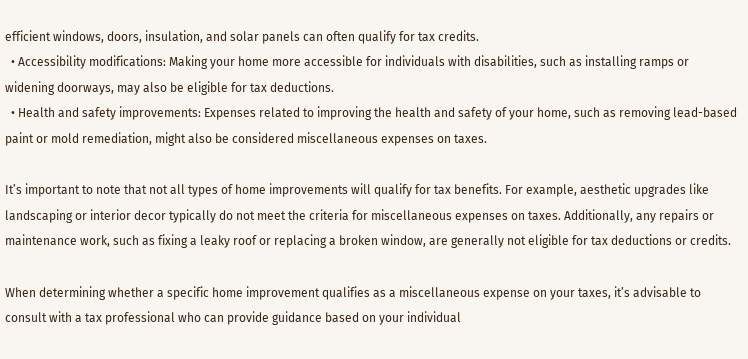efficient windows, doors, insulation, and solar panels can often qualify for tax credits.
  • Accessibility modifications: Making your home more accessible for individuals with disabilities, such as installing ramps or widening doorways, may also be eligible for tax deductions.
  • Health and safety improvements: Expenses related to improving the health and safety of your home, such as removing lead-based paint or mold remediation, might also be considered miscellaneous expenses on taxes.

It’s important to note that not all types of home improvements will qualify for tax benefits. For example, aesthetic upgrades like landscaping or interior decor typically do not meet the criteria for miscellaneous expenses on taxes. Additionally, any repairs or maintenance work, such as fixing a leaky roof or replacing a broken window, are generally not eligible for tax deductions or credits.

When determining whether a specific home improvement qualifies as a miscellaneous expense on your taxes, it’s advisable to consult with a tax professional who can provide guidance based on your individual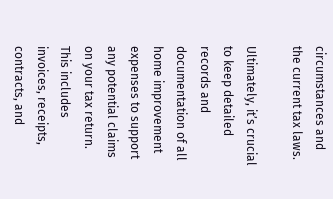circumstances and the current tax laws.

Ultimately, it’s crucial to keep detailed records and documentation of all home improvement expenses to support any potential claims on your tax return. This includes invoices, receipts, contracts, and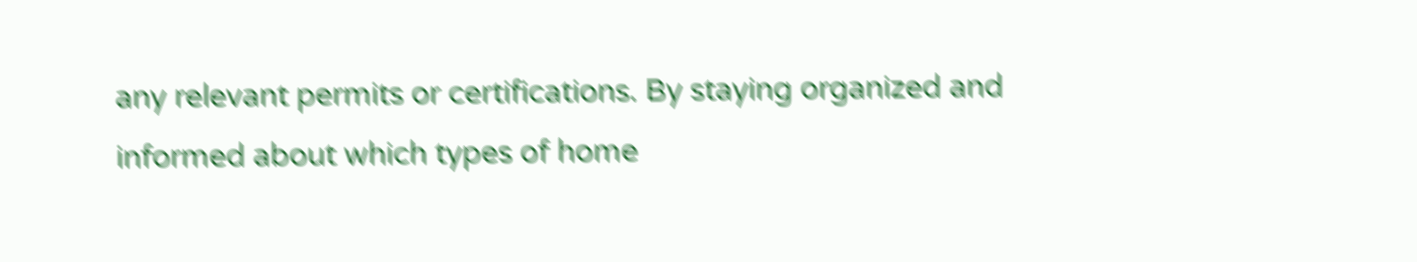any relevant permits or certifications. By staying organized and informed about which types of home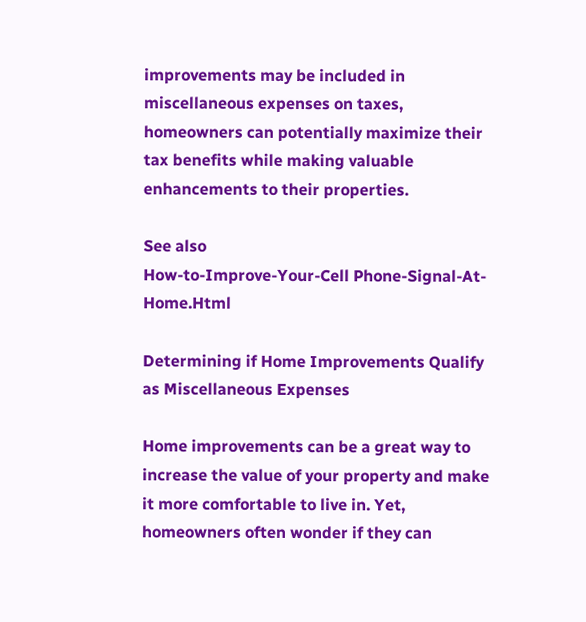improvements may be included in miscellaneous expenses on taxes, homeowners can potentially maximize their tax benefits while making valuable enhancements to their properties.

See also
How-to-Improve-Your-Cell Phone-Signal-At-Home.Html

Determining if Home Improvements Qualify as Miscellaneous Expenses

Home improvements can be a great way to increase the value of your property and make it more comfortable to live in. Yet, homeowners often wonder if they can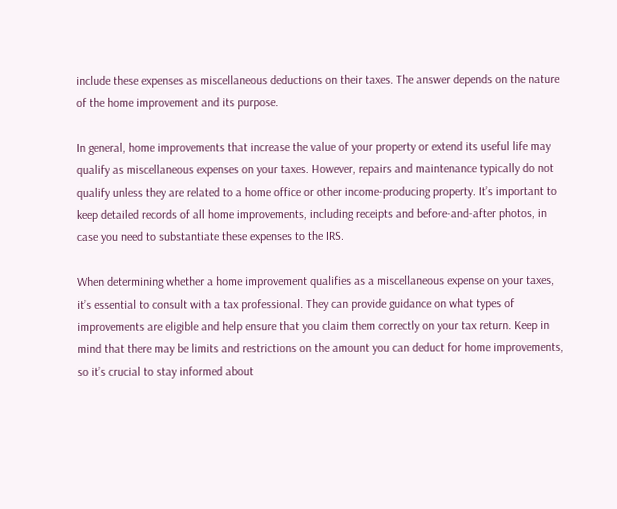include these expenses as miscellaneous deductions on their taxes. The answer depends on the nature of the home improvement and its purpose.

In general, home improvements that increase the value of your property or extend its useful life may qualify as miscellaneous expenses on your taxes. However, repairs and maintenance typically do not qualify unless they are related to a home office or other income-producing property. It’s important to keep detailed records of all home improvements, including receipts and before-and-after photos, in case you need to substantiate these expenses to the IRS.

When determining whether a home improvement qualifies as a miscellaneous expense on your taxes, it’s essential to consult with a tax professional. They can provide guidance on what types of improvements are eligible and help ensure that you claim them correctly on your tax return. Keep in mind that there may be limits and restrictions on the amount you can deduct for home improvements, so it’s crucial to stay informed about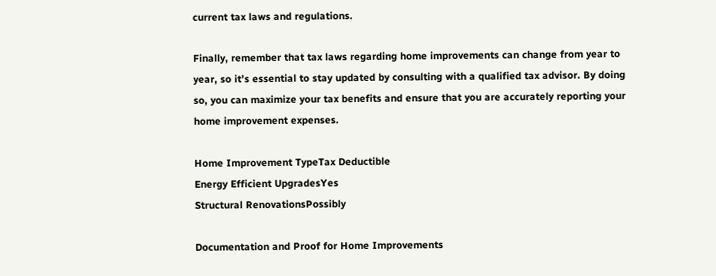current tax laws and regulations.

Finally, remember that tax laws regarding home improvements can change from year to year, so it’s essential to stay updated by consulting with a qualified tax advisor. By doing so, you can maximize your tax benefits and ensure that you are accurately reporting your home improvement expenses.

Home Improvement TypeTax Deductible
Energy Efficient UpgradesYes
Structural RenovationsPossibly

Documentation and Proof for Home Improvements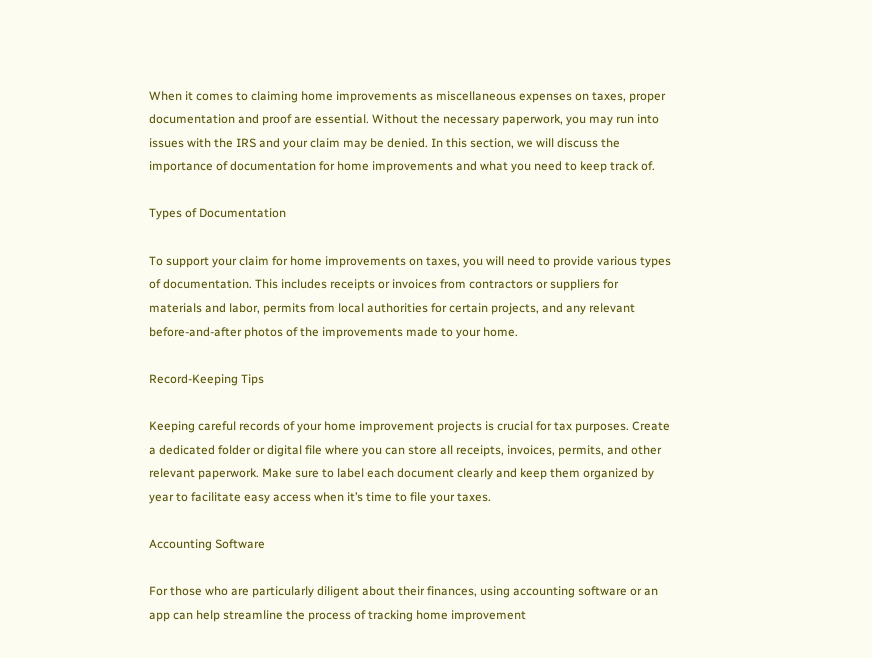When it comes to claiming home improvements as miscellaneous expenses on taxes, proper documentation and proof are essential. Without the necessary paperwork, you may run into issues with the IRS and your claim may be denied. In this section, we will discuss the importance of documentation for home improvements and what you need to keep track of.

Types of Documentation

To support your claim for home improvements on taxes, you will need to provide various types of documentation. This includes receipts or invoices from contractors or suppliers for materials and labor, permits from local authorities for certain projects, and any relevant before-and-after photos of the improvements made to your home.

Record-Keeping Tips

Keeping careful records of your home improvement projects is crucial for tax purposes. Create a dedicated folder or digital file where you can store all receipts, invoices, permits, and other relevant paperwork. Make sure to label each document clearly and keep them organized by year to facilitate easy access when it’s time to file your taxes.

Accounting Software

For those who are particularly diligent about their finances, using accounting software or an app can help streamline the process of tracking home improvement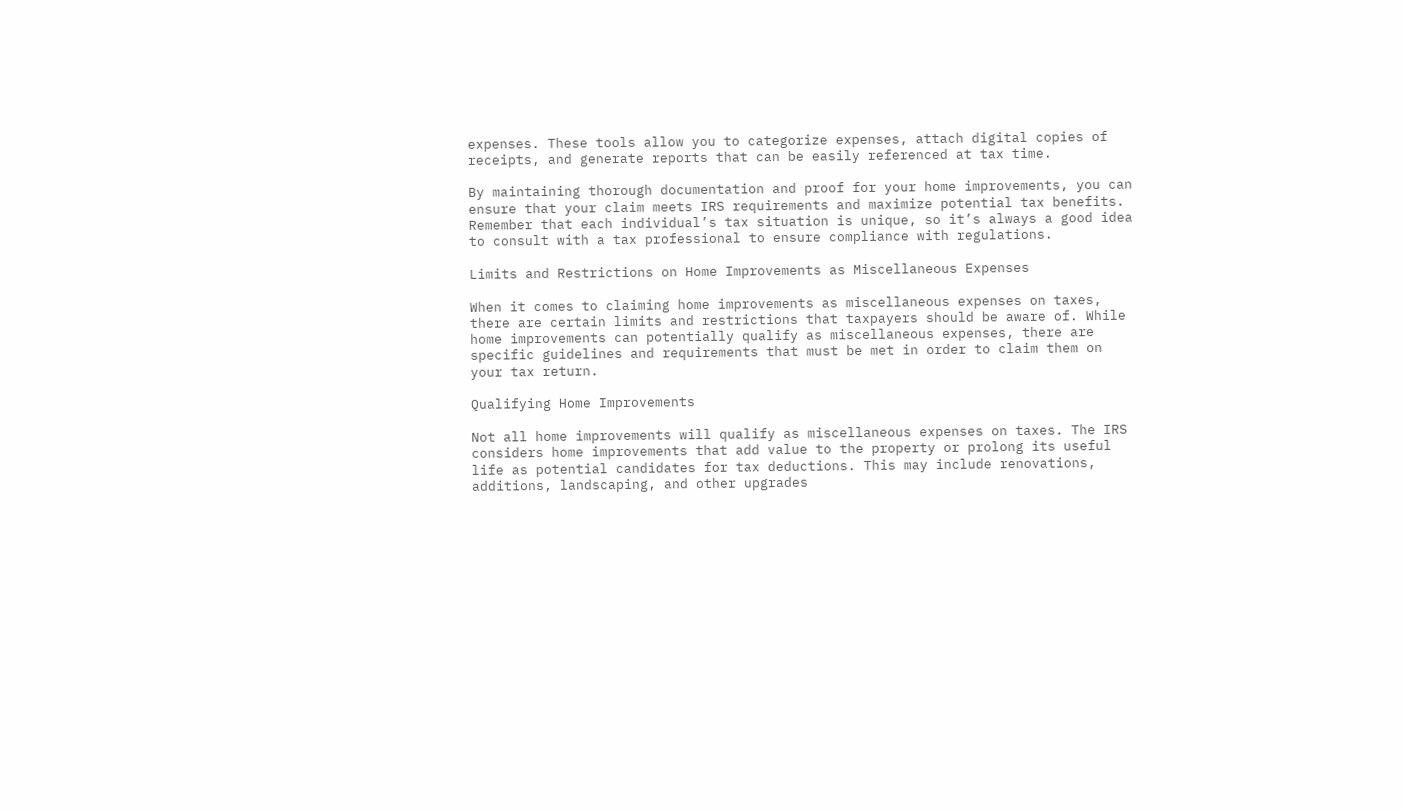expenses. These tools allow you to categorize expenses, attach digital copies of receipts, and generate reports that can be easily referenced at tax time.

By maintaining thorough documentation and proof for your home improvements, you can ensure that your claim meets IRS requirements and maximize potential tax benefits. Remember that each individual’s tax situation is unique, so it’s always a good idea to consult with a tax professional to ensure compliance with regulations.

Limits and Restrictions on Home Improvements as Miscellaneous Expenses

When it comes to claiming home improvements as miscellaneous expenses on taxes, there are certain limits and restrictions that taxpayers should be aware of. While home improvements can potentially qualify as miscellaneous expenses, there are specific guidelines and requirements that must be met in order to claim them on your tax return.

Qualifying Home Improvements

Not all home improvements will qualify as miscellaneous expenses on taxes. The IRS considers home improvements that add value to the property or prolong its useful life as potential candidates for tax deductions. This may include renovations, additions, landscaping, and other upgrades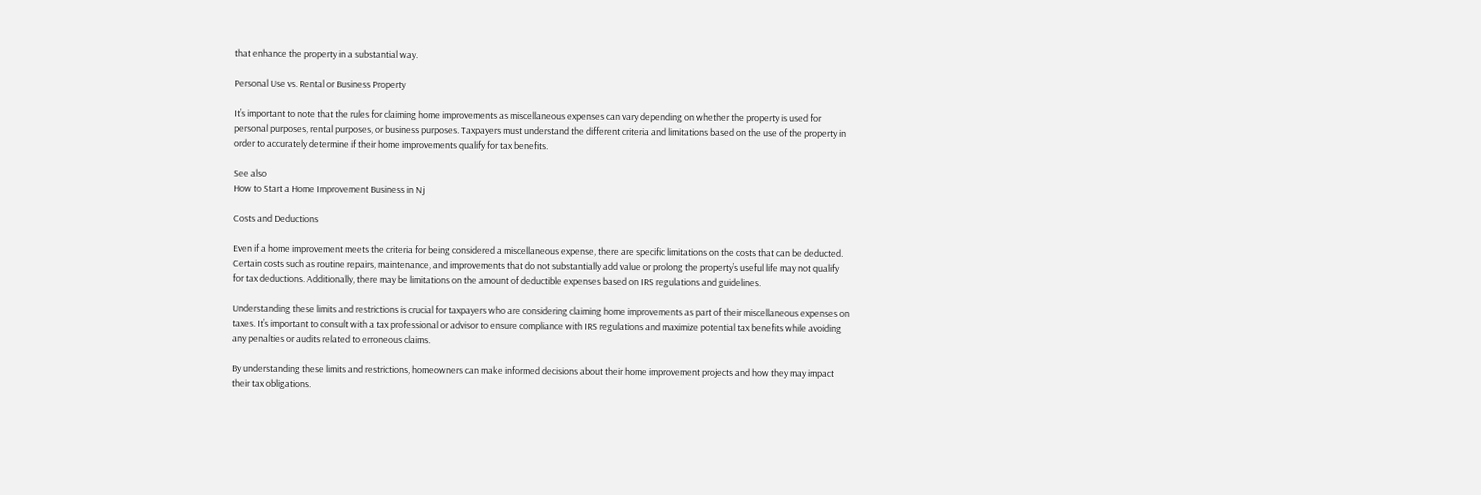that enhance the property in a substantial way.

Personal Use vs. Rental or Business Property

It’s important to note that the rules for claiming home improvements as miscellaneous expenses can vary depending on whether the property is used for personal purposes, rental purposes, or business purposes. Taxpayers must understand the different criteria and limitations based on the use of the property in order to accurately determine if their home improvements qualify for tax benefits.

See also
How to Start a Home Improvement Business in Nj

Costs and Deductions

Even if a home improvement meets the criteria for being considered a miscellaneous expense, there are specific limitations on the costs that can be deducted. Certain costs such as routine repairs, maintenance, and improvements that do not substantially add value or prolong the property’s useful life may not qualify for tax deductions. Additionally, there may be limitations on the amount of deductible expenses based on IRS regulations and guidelines.

Understanding these limits and restrictions is crucial for taxpayers who are considering claiming home improvements as part of their miscellaneous expenses on taxes. It’s important to consult with a tax professional or advisor to ensure compliance with IRS regulations and maximize potential tax benefits while avoiding any penalties or audits related to erroneous claims.

By understanding these limits and restrictions, homeowners can make informed decisions about their home improvement projects and how they may impact their tax obligations.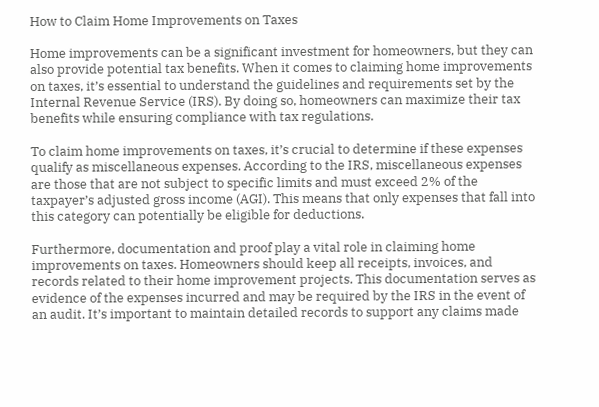How to Claim Home Improvements on Taxes

Home improvements can be a significant investment for homeowners, but they can also provide potential tax benefits. When it comes to claiming home improvements on taxes, it’s essential to understand the guidelines and requirements set by the Internal Revenue Service (IRS). By doing so, homeowners can maximize their tax benefits while ensuring compliance with tax regulations.

To claim home improvements on taxes, it’s crucial to determine if these expenses qualify as miscellaneous expenses. According to the IRS, miscellaneous expenses are those that are not subject to specific limits and must exceed 2% of the taxpayer’s adjusted gross income (AGI). This means that only expenses that fall into this category can potentially be eligible for deductions.

Furthermore, documentation and proof play a vital role in claiming home improvements on taxes. Homeowners should keep all receipts, invoices, and records related to their home improvement projects. This documentation serves as evidence of the expenses incurred and may be required by the IRS in the event of an audit. It’s important to maintain detailed records to support any claims made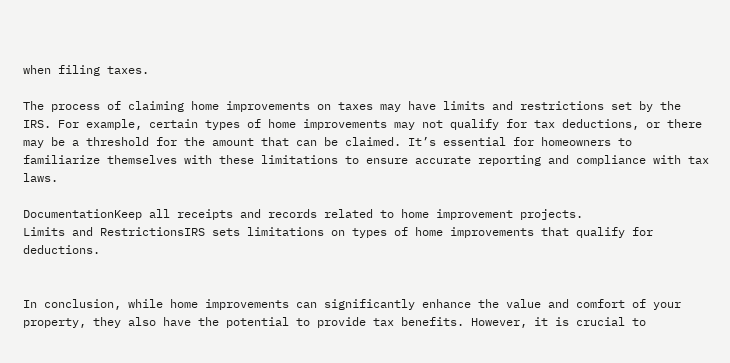when filing taxes.

The process of claiming home improvements on taxes may have limits and restrictions set by the IRS. For example, certain types of home improvements may not qualify for tax deductions, or there may be a threshold for the amount that can be claimed. It’s essential for homeowners to familiarize themselves with these limitations to ensure accurate reporting and compliance with tax laws.

DocumentationKeep all receipts and records related to home improvement projects.
Limits and RestrictionsIRS sets limitations on types of home improvements that qualify for deductions.


In conclusion, while home improvements can significantly enhance the value and comfort of your property, they also have the potential to provide tax benefits. However, it is crucial to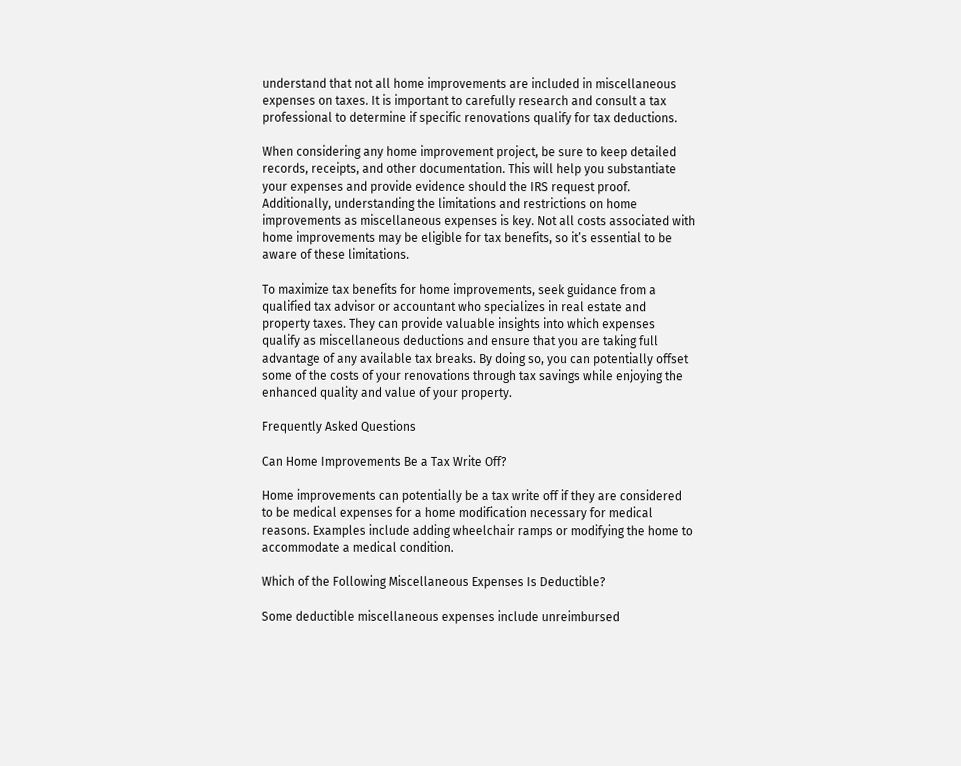understand that not all home improvements are included in miscellaneous expenses on taxes. It is important to carefully research and consult a tax professional to determine if specific renovations qualify for tax deductions.

When considering any home improvement project, be sure to keep detailed records, receipts, and other documentation. This will help you substantiate your expenses and provide evidence should the IRS request proof. Additionally, understanding the limitations and restrictions on home improvements as miscellaneous expenses is key. Not all costs associated with home improvements may be eligible for tax benefits, so it’s essential to be aware of these limitations.

To maximize tax benefits for home improvements, seek guidance from a qualified tax advisor or accountant who specializes in real estate and property taxes. They can provide valuable insights into which expenses qualify as miscellaneous deductions and ensure that you are taking full advantage of any available tax breaks. By doing so, you can potentially offset some of the costs of your renovations through tax savings while enjoying the enhanced quality and value of your property.

Frequently Asked Questions

Can Home Improvements Be a Tax Write Off?

Home improvements can potentially be a tax write off if they are considered to be medical expenses for a home modification necessary for medical reasons. Examples include adding wheelchair ramps or modifying the home to accommodate a medical condition.

Which of the Following Miscellaneous Expenses Is Deductible?

Some deductible miscellaneous expenses include unreimbursed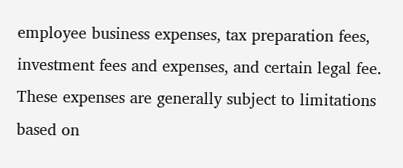employee business expenses, tax preparation fees, investment fees and expenses, and certain legal fee. These expenses are generally subject to limitations based on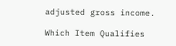adjusted gross income.

Which Item Qualifies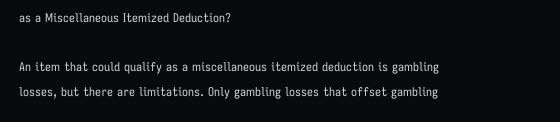as a Miscellaneous Itemized Deduction?

An item that could qualify as a miscellaneous itemized deduction is gambling losses, but there are limitations. Only gambling losses that offset gambling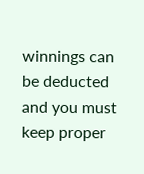winnings can be deducted and you must keep proper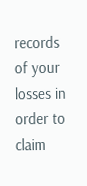records of your losses in order to claim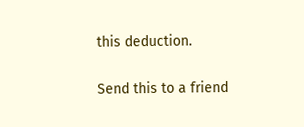this deduction.

Send this to a friend